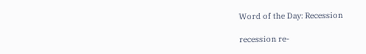Word of the Day: Recession

recession re-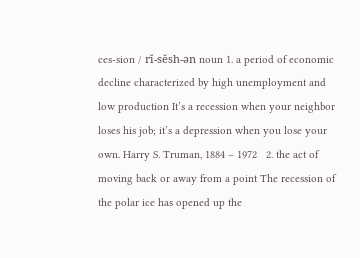ces-sion / rĭ-sĕsh-ən noun 1. a period of economic decline characterized by high unemployment and low production It’s a recession when your neighbor loses his job; it’s a depression when you lose your own. Harry S. Truman, 1884 – 1972   2. the act of moving back or away from a point The recession of the polar ice has opened up the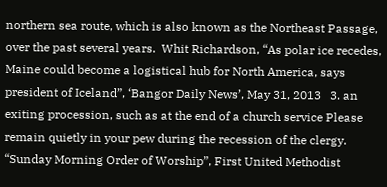northern sea route, which is also known as the Northeast Passage, over the past several years.  Whit Richardson, “As polar ice recedes, Maine could become a logistical hub for North America, says president of Iceland”, ‘Bangor Daily News’, May 31, 2013   3. an exiting procession, such as at the end of a church service Please remain quietly in your pew during the recession of the clergy.  “Sunday Morning Order of Worship”, First United Methodist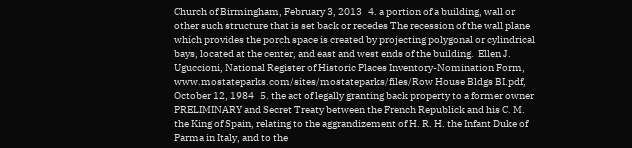Church of Birmingham, February 3, 2013   4. a portion of a building, wall or other such structure that is set back or recedes The recession of the wall plane which provides the porch space is created by projecting polygonal or cylindrical bays, located at the center, and east and west ends of the building.  Ellen J. Uguccioni, National Register of Historic Places Inventory-Nomination Form, www.mostateparks.com/sites/mostateparks/files/Row House Bldgs BI.pdf, October 12, 1984   5. the act of legally granting back property to a former owner PRELIMINARY and Secret Treaty between the French Republick and his C. M. the King of Spain, relating to the aggrandizement of H. R. H. the Infant Duke of Parma in Italy, and to the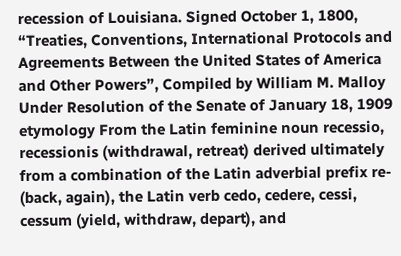recession of Louisiana. Signed October 1, 1800, “Treaties, Conventions, International Protocols and Agreements Between the United States of America and Other Powers”, Compiled by William M. Malloy Under Resolution of the Senate of January 18, 1909   etymology From the Latin feminine noun recessio, recessionis (withdrawal, retreat) derived ultimately from a combination of the Latin adverbial prefix re- (back, again), the Latin verb cedo, cedere, cessi, cessum (yield, withdraw, depart), and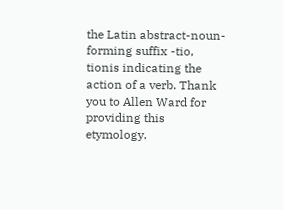the Latin abstract-noun-forming suffix -tio, tionis indicating the action of a verb. Thank you to Allen Ward for providing this etymology.